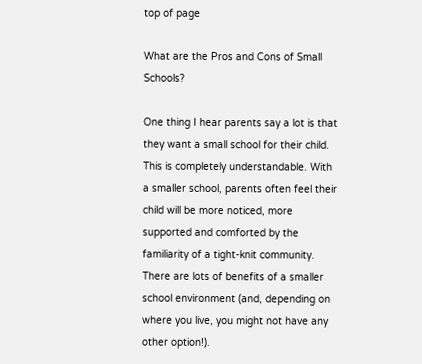top of page

What are the Pros and Cons of Small Schools?

One thing I hear parents say a lot is that they want a small school for their child. This is completely understandable. With a smaller school, parents often feel their child will be more noticed, more supported and comforted by the familiarity of a tight-knit community. There are lots of benefits of a smaller school environment (and, depending on where you live, you might not have any other option!).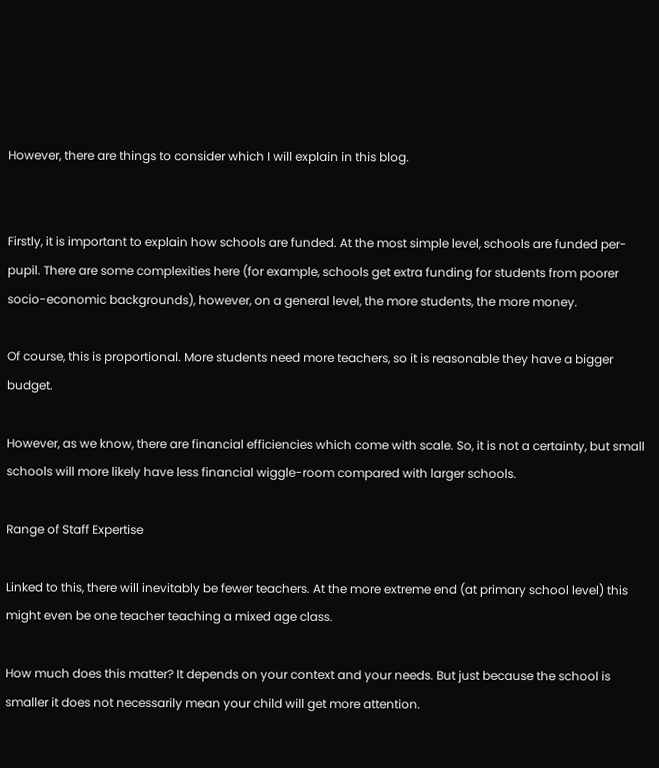However, there are things to consider which I will explain in this blog.


Firstly, it is important to explain how schools are funded. At the most simple level, schools are funded per-pupil. There are some complexities here (for example, schools get extra funding for students from poorer socio-economic backgrounds), however, on a general level, the more students, the more money.

Of course, this is proportional. More students need more teachers, so it is reasonable they have a bigger budget.

However, as we know, there are financial efficiencies which come with scale. So, it is not a certainty, but small schools will more likely have less financial wiggle-room compared with larger schools.

Range of Staff Expertise

Linked to this, there will inevitably be fewer teachers. At the more extreme end (at primary school level) this might even be one teacher teaching a mixed age class.

How much does this matter? It depends on your context and your needs. But just because the school is smaller it does not necessarily mean your child will get more attention.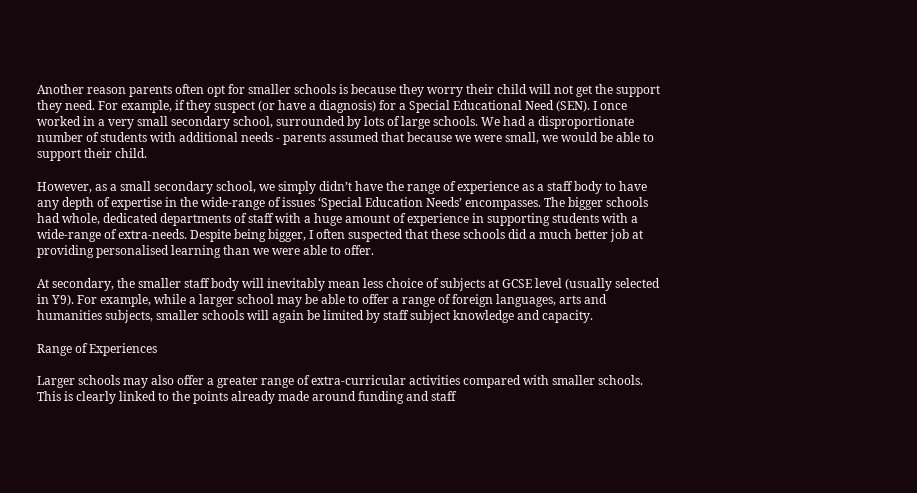Another reason parents often opt for smaller schools is because they worry their child will not get the support they need. For example, if they suspect (or have a diagnosis) for a Special Educational Need (SEN). I once worked in a very small secondary school, surrounded by lots of large schools. We had a disproportionate number of students with additional needs - parents assumed that because we were small, we would be able to support their child.

However, as a small secondary school, we simply didn’t have the range of experience as a staff body to have any depth of expertise in the wide-range of issues ‘Special Education Needs’ encompasses. The bigger schools had whole, dedicated departments of staff with a huge amount of experience in supporting students with a wide-range of extra-needs. Despite being bigger, I often suspected that these schools did a much better job at providing personalised learning than we were able to offer.

At secondary, the smaller staff body will inevitably mean less choice of subjects at GCSE level (usually selected in Y9). For example, while a larger school may be able to offer a range of foreign languages, arts and humanities subjects, smaller schools will again be limited by staff subject knowledge and capacity.

Range of Experiences

Larger schools may also offer a greater range of extra-curricular activities compared with smaller schools. This is clearly linked to the points already made around funding and staff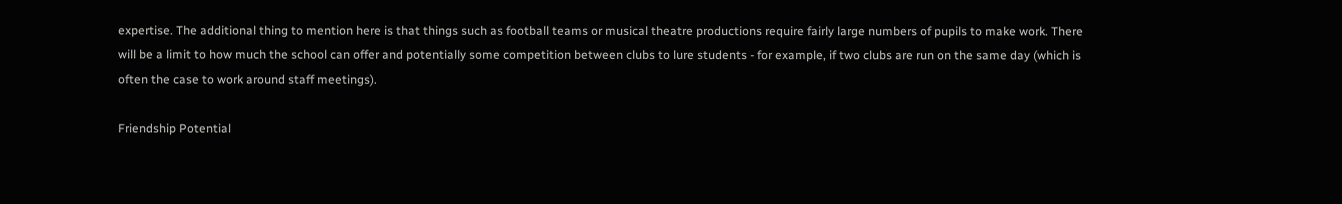expertise. The additional thing to mention here is that things such as football teams or musical theatre productions require fairly large numbers of pupils to make work. There will be a limit to how much the school can offer and potentially some competition between clubs to lure students - for example, if two clubs are run on the same day (which is often the case to work around staff meetings).

Friendship Potential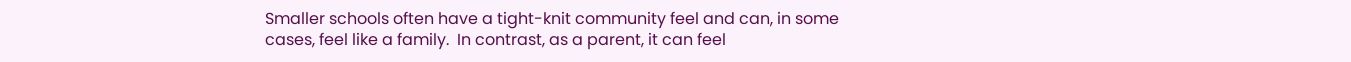Smaller schools often have a tight-knit community feel and can, in some cases, feel like a family.  In contrast, as a parent, it can feel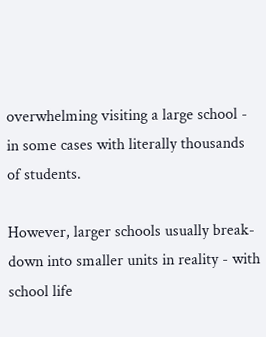overwhelming visiting a large school - in some cases with literally thousands of students.

However, larger schools usually break-down into smaller units in reality - with school life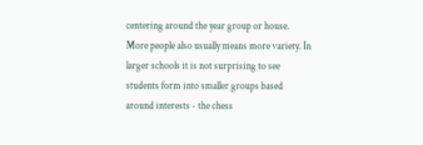centering around the year group or house. More people also usually means more variety. In larger schools it is not surprising to see students form into smaller groups based around interests - the chess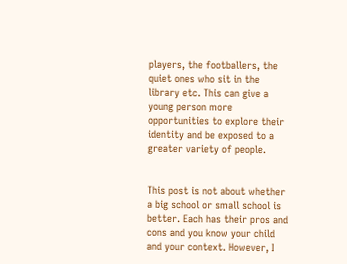players, the footballers, the quiet ones who sit in the library etc. This can give a young person more opportunities to explore their identity and be exposed to a greater variety of people.


This post is not about whether a big school or small school is better. Each has their pros and cons and you know your child and your context. However, I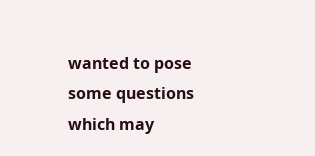wanted to pose some questions which may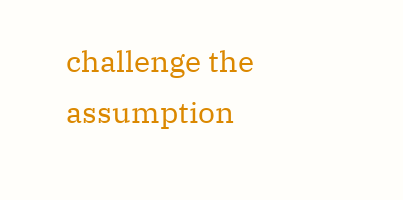challenge the assumption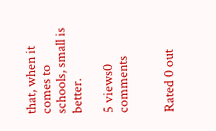that, when it comes to schools, small is better.

5 views0 comments


Rated 0 out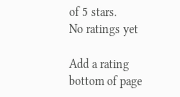of 5 stars.
No ratings yet

Add a rating
bottom of page